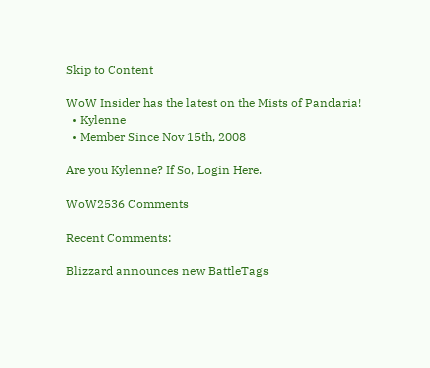Skip to Content

WoW Insider has the latest on the Mists of Pandaria!
  • Kylenne
  • Member Since Nov 15th, 2008

Are you Kylenne? If So, Login Here.

WoW2536 Comments

Recent Comments:

Blizzard announces new BattleTags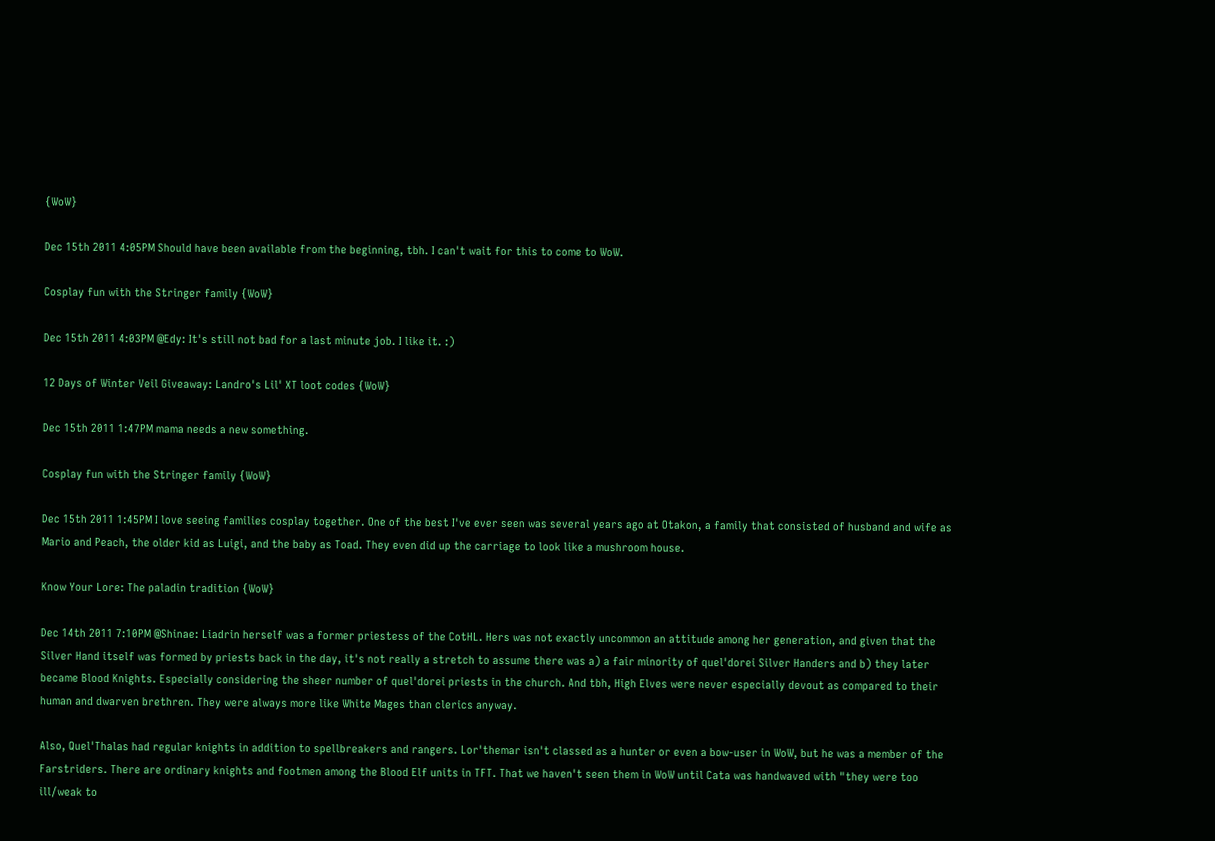{WoW}

Dec 15th 2011 4:05PM Should have been available from the beginning, tbh. I can't wait for this to come to WoW.

Cosplay fun with the Stringer family {WoW}

Dec 15th 2011 4:03PM @Edy: It's still not bad for a last minute job. I like it. :)

12 Days of Winter Veil Giveaway: Landro's Lil' XT loot codes {WoW}

Dec 15th 2011 1:47PM mama needs a new something.

Cosplay fun with the Stringer family {WoW}

Dec 15th 2011 1:45PM I love seeing families cosplay together. One of the best I've ever seen was several years ago at Otakon, a family that consisted of husband and wife as Mario and Peach, the older kid as Luigi, and the baby as Toad. They even did up the carriage to look like a mushroom house.

Know Your Lore: The paladin tradition {WoW}

Dec 14th 2011 7:10PM @Shinae: Liadrin herself was a former priestess of the CotHL. Hers was not exactly uncommon an attitude among her generation, and given that the Silver Hand itself was formed by priests back in the day, it's not really a stretch to assume there was a) a fair minority of quel'dorei Silver Handers and b) they later became Blood Knights. Especially considering the sheer number of quel'dorei priests in the church. And tbh, High Elves were never especially devout as compared to their human and dwarven brethren. They were always more like White Mages than clerics anyway.

Also, Quel'Thalas had regular knights in addition to spellbreakers and rangers. Lor'themar isn't classed as a hunter or even a bow-user in WoW, but he was a member of the Farstriders. There are ordinary knights and footmen among the Blood Elf units in TFT. That we haven't seen them in WoW until Cata was handwaved with "they were too ill/weak to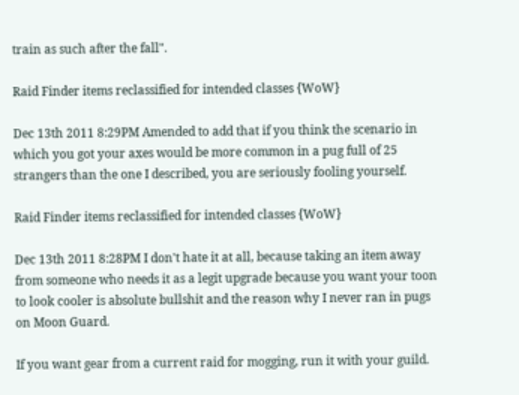train as such after the fall".

Raid Finder items reclassified for intended classes {WoW}

Dec 13th 2011 8:29PM Amended to add that if you think the scenario in which you got your axes would be more common in a pug full of 25 strangers than the one I described, you are seriously fooling yourself.

Raid Finder items reclassified for intended classes {WoW}

Dec 13th 2011 8:28PM I don't hate it at all, because taking an item away from someone who needs it as a legit upgrade because you want your toon to look cooler is absolute bullshit and the reason why I never ran in pugs on Moon Guard.

If you want gear from a current raid for mogging, run it with your guild.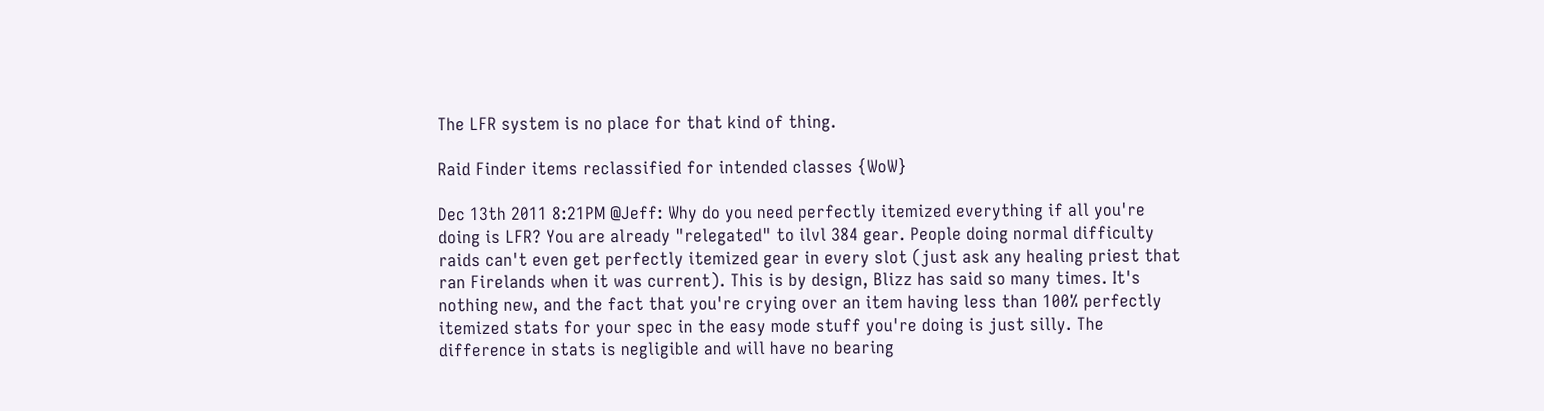The LFR system is no place for that kind of thing.

Raid Finder items reclassified for intended classes {WoW}

Dec 13th 2011 8:21PM @Jeff: Why do you need perfectly itemized everything if all you're doing is LFR? You are already "relegated" to ilvl 384 gear. People doing normal difficulty raids can't even get perfectly itemized gear in every slot (just ask any healing priest that ran Firelands when it was current). This is by design, Blizz has said so many times. It's nothing new, and the fact that you're crying over an item having less than 100% perfectly itemized stats for your spec in the easy mode stuff you're doing is just silly. The difference in stats is negligible and will have no bearing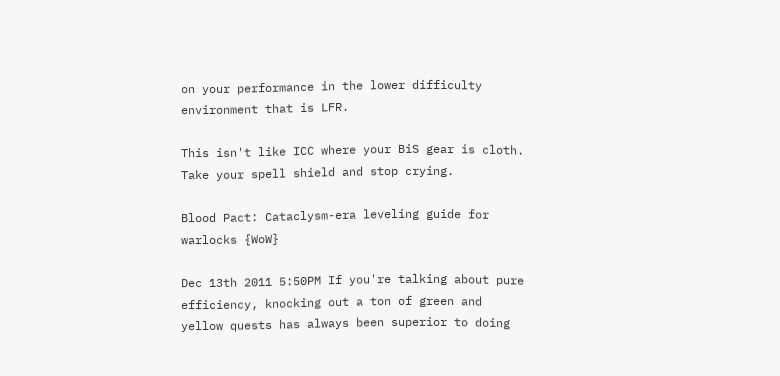on your performance in the lower difficulty environment that is LFR.

This isn't like ICC where your BiS gear is cloth. Take your spell shield and stop crying.

Blood Pact: Cataclysm-era leveling guide for warlocks {WoW}

Dec 13th 2011 5:50PM If you're talking about pure efficiency, knocking out a ton of green and yellow quests has always been superior to doing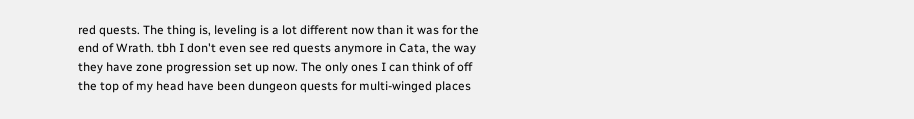red quests. The thing is, leveling is a lot different now than it was for the end of Wrath. tbh I don't even see red quests anymore in Cata, the way they have zone progression set up now. The only ones I can think of off the top of my head have been dungeon quests for multi-winged places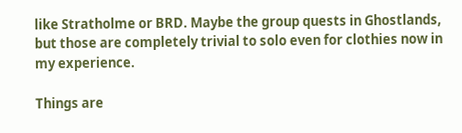like Stratholme or BRD. Maybe the group quests in Ghostlands, but those are completely trivial to solo even for clothies now in my experience.

Things are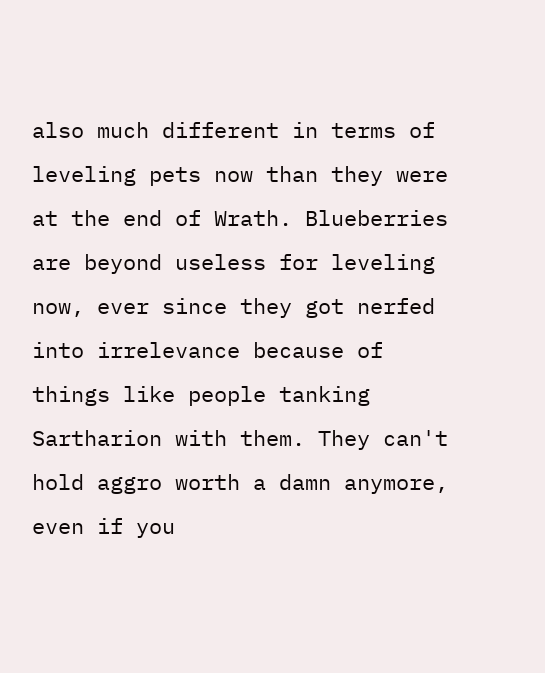also much different in terms of leveling pets now than they were at the end of Wrath. Blueberries are beyond useless for leveling now, ever since they got nerfed into irrelevance because of things like people tanking Sartharion with them. They can't hold aggro worth a damn anymore, even if you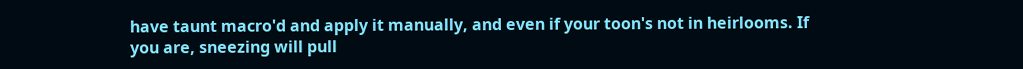have taunt macro'd and apply it manually, and even if your toon's not in heirlooms. If you are, sneezing will pull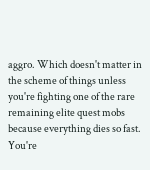aggro. Which doesn't matter in the scheme of things unless you're fighting one of the rare remaining elite quest mobs because everything dies so fast. You're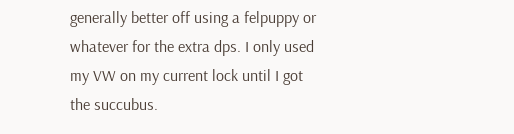generally better off using a felpuppy or whatever for the extra dps. I only used my VW on my current lock until I got the succubus.